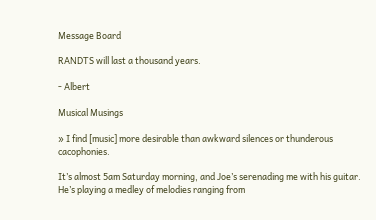Message Board

RANDTS will last a thousand years.

- Albert

Musical Musings

» I find [music] more desirable than awkward silences or thunderous cacophonies.

It’s almost 5am Saturday morning, and Joe’s serenading me with his guitar. He’s playing a medley of melodies ranging from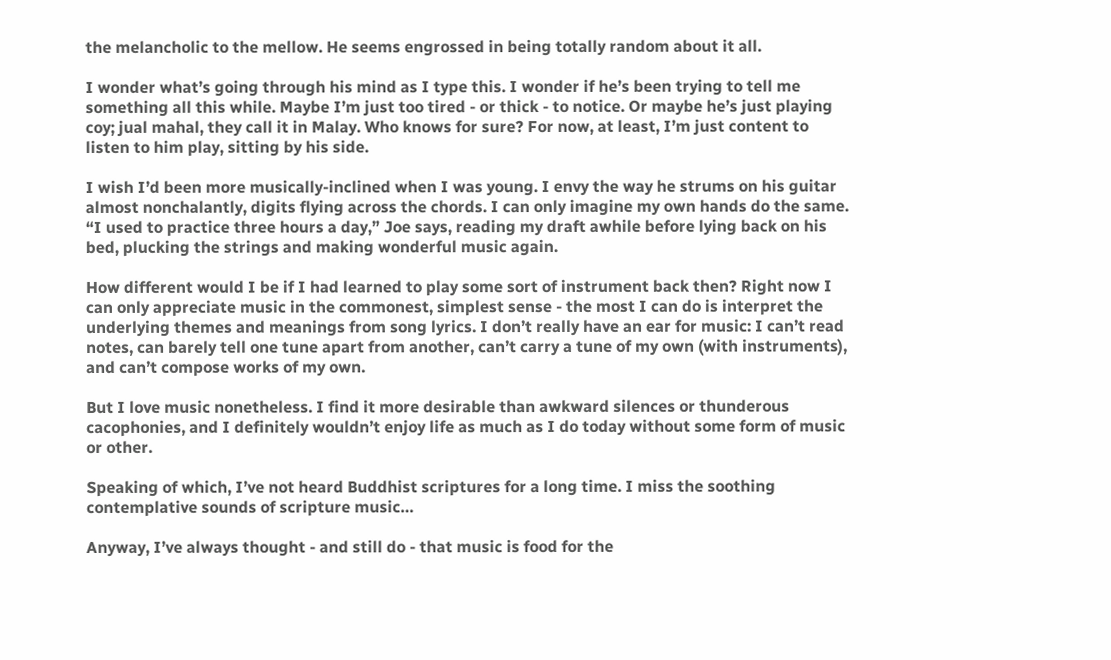the melancholic to the mellow. He seems engrossed in being totally random about it all.

I wonder what’s going through his mind as I type this. I wonder if he’s been trying to tell me something all this while. Maybe I’m just too tired - or thick - to notice. Or maybe he’s just playing coy; jual mahal, they call it in Malay. Who knows for sure? For now, at least, I’m just content to listen to him play, sitting by his side.

I wish I’d been more musically-inclined when I was young. I envy the way he strums on his guitar almost nonchalantly, digits flying across the chords. I can only imagine my own hands do the same. “I used to practice three hours a day,” Joe says, reading my draft awhile before lying back on his bed, plucking the strings and making wonderful music again.

How different would I be if I had learned to play some sort of instrument back then? Right now I can only appreciate music in the commonest, simplest sense - the most I can do is interpret the underlying themes and meanings from song lyrics. I don’t really have an ear for music: I can’t read notes, can barely tell one tune apart from another, can’t carry a tune of my own (with instruments), and can’t compose works of my own.

But I love music nonetheless. I find it more desirable than awkward silences or thunderous cacophonies, and I definitely wouldn’t enjoy life as much as I do today without some form of music or other.

Speaking of which, I’ve not heard Buddhist scriptures for a long time. I miss the soothing contemplative sounds of scripture music…

Anyway, I’ve always thought - and still do - that music is food for the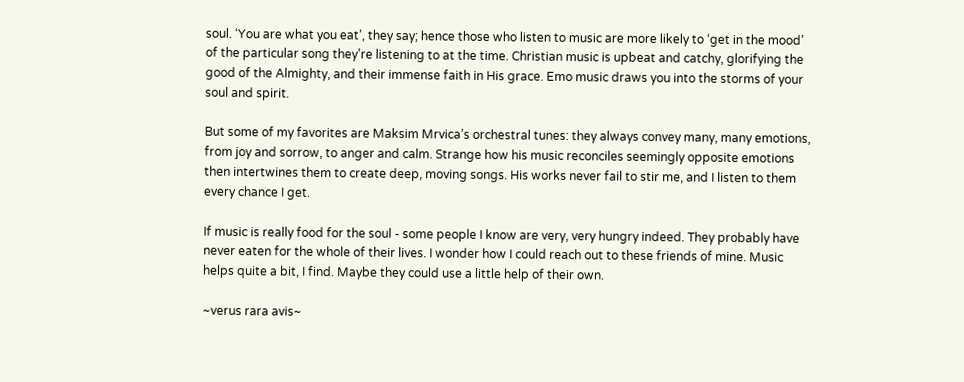soul. ‘You are what you eat’, they say; hence those who listen to music are more likely to ‘get in the mood’ of the particular song they’re listening to at the time. Christian music is upbeat and catchy, glorifying the good of the Almighty, and their immense faith in His grace. Emo music draws you into the storms of your soul and spirit.

But some of my favorites are Maksim Mrvica’s orchestral tunes: they always convey many, many emotions, from joy and sorrow, to anger and calm. Strange how his music reconciles seemingly opposite emotions then intertwines them to create deep, moving songs. His works never fail to stir me, and I listen to them every chance I get.

If music is really food for the soul - some people I know are very, very hungry indeed. They probably have never eaten for the whole of their lives. I wonder how I could reach out to these friends of mine. Music helps quite a bit, I find. Maybe they could use a little help of their own.

~verus rara avis~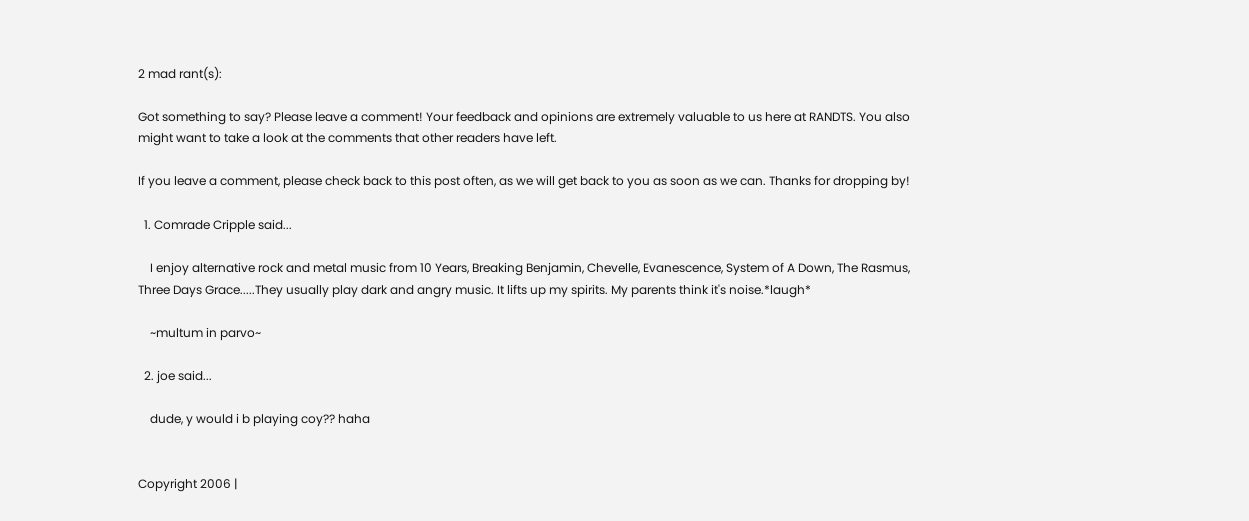2 mad rant(s):

Got something to say? Please leave a comment! Your feedback and opinions are extremely valuable to us here at RANDTS. You also might want to take a look at the comments that other readers have left.

If you leave a comment, please check back to this post often, as we will get back to you as soon as we can. Thanks for dropping by!

  1. Comrade Cripple said...

    I enjoy alternative rock and metal music from 10 Years, Breaking Benjamin, Chevelle, Evanescence, System of A Down, The Rasmus, Three Days Grace.....They usually play dark and angry music. It lifts up my spirits. My parents think it's noise.*laugh*

    ~multum in parvo~

  2. joe said...

    dude, y would i b playing coy?? haha


Copyright 2006 |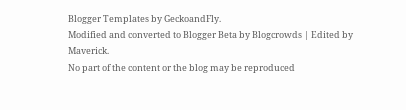Blogger Templates by GeckoandFly.
Modified and converted to Blogger Beta by Blogcrowds | Edited by Maverick.
No part of the content or the blog may be reproduced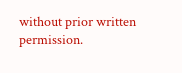without prior written permission.